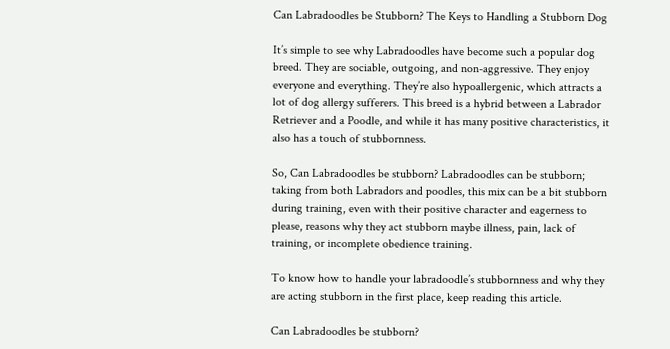Can Labradoodles be Stubborn? The Keys to Handling a Stubborn Dog

It’s simple to see why Labradoodles have become such a popular dog breed. They are sociable, outgoing, and non-aggressive. They enjoy everyone and everything. They’re also hypoallergenic, which attracts a lot of dog allergy sufferers. This breed is a hybrid between a Labrador Retriever and a Poodle, and while it has many positive characteristics, it also has a touch of stubbornness.

So, Can Labradoodles be stubborn? Labradoodles can be stubborn; taking from both Labradors and poodles, this mix can be a bit stubborn during training, even with their positive character and eagerness to please, reasons why they act stubborn maybe illness, pain, lack of training, or incomplete obedience training.

To know how to handle your labradoodle’s stubbornness and why they are acting stubborn in the first place, keep reading this article.

Can Labradoodles be stubborn?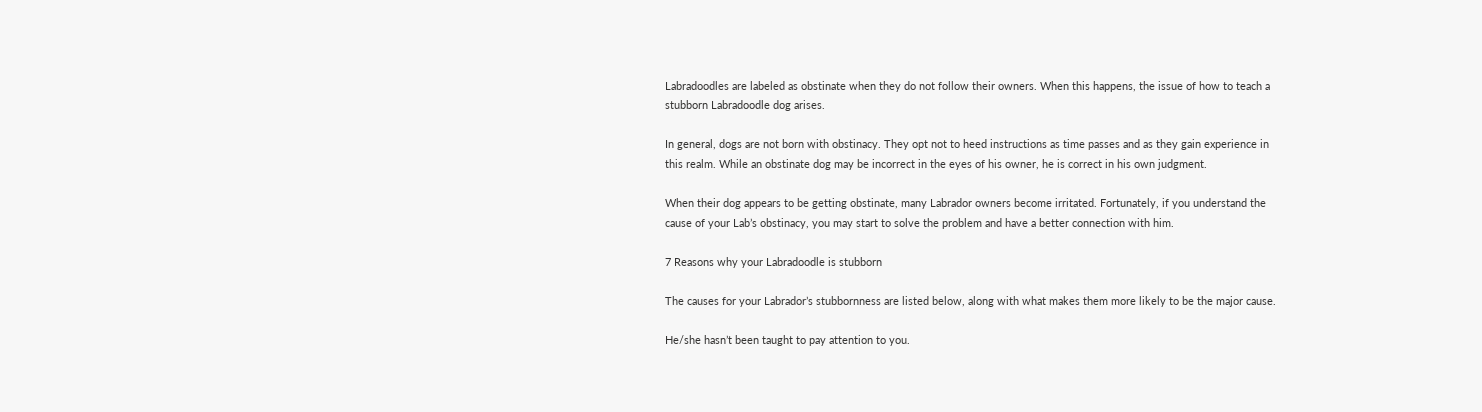Labradoodles are labeled as obstinate when they do not follow their owners. When this happens, the issue of how to teach a stubborn Labradoodle dog arises.

In general, dogs are not born with obstinacy. They opt not to heed instructions as time passes and as they gain experience in this realm. While an obstinate dog may be incorrect in the eyes of his owner, he is correct in his own judgment.

When their dog appears to be getting obstinate, many Labrador owners become irritated. Fortunately, if you understand the cause of your Lab’s obstinacy, you may start to solve the problem and have a better connection with him.

7 Reasons why your Labradoodle is stubborn

The causes for your Labrador’s stubbornness are listed below, along with what makes them more likely to be the major cause.

He/she hasn’t been taught to pay attention to you.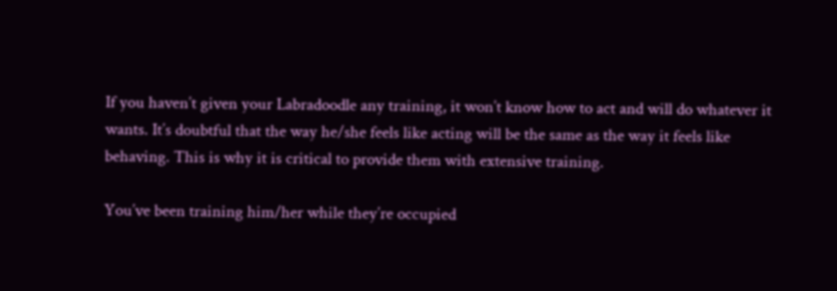If you haven’t given your Labradoodle any training, it won’t know how to act and will do whatever it wants. It’s doubtful that the way he/she feels like acting will be the same as the way it feels like behaving. This is why it is critical to provide them with extensive training.

You’ve been training him/her while they’re occupied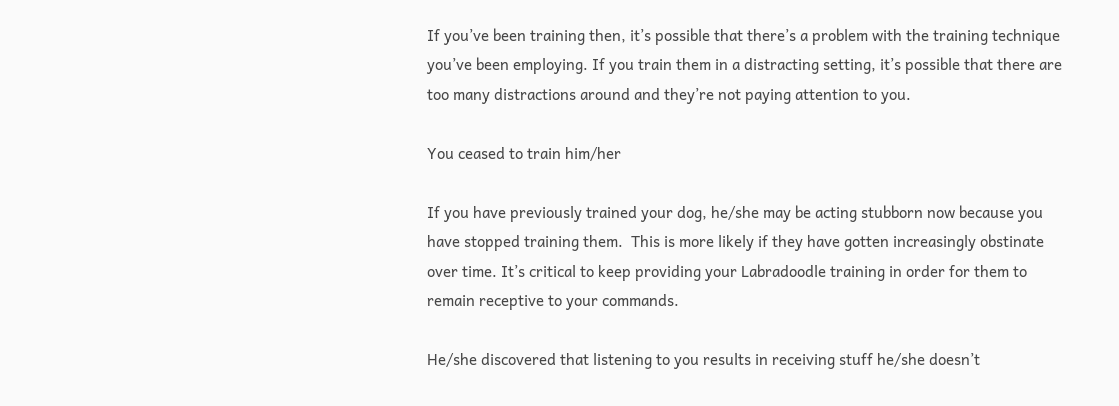If you’ve been training then, it’s possible that there’s a problem with the training technique you’ve been employing. If you train them in a distracting setting, it’s possible that there are too many distractions around and they’re not paying attention to you.

You ceased to train him/her

If you have previously trained your dog, he/she may be acting stubborn now because you have stopped training them.  This is more likely if they have gotten increasingly obstinate over time. It’s critical to keep providing your Labradoodle training in order for them to remain receptive to your commands.

He/she discovered that listening to you results in receiving stuff he/she doesn’t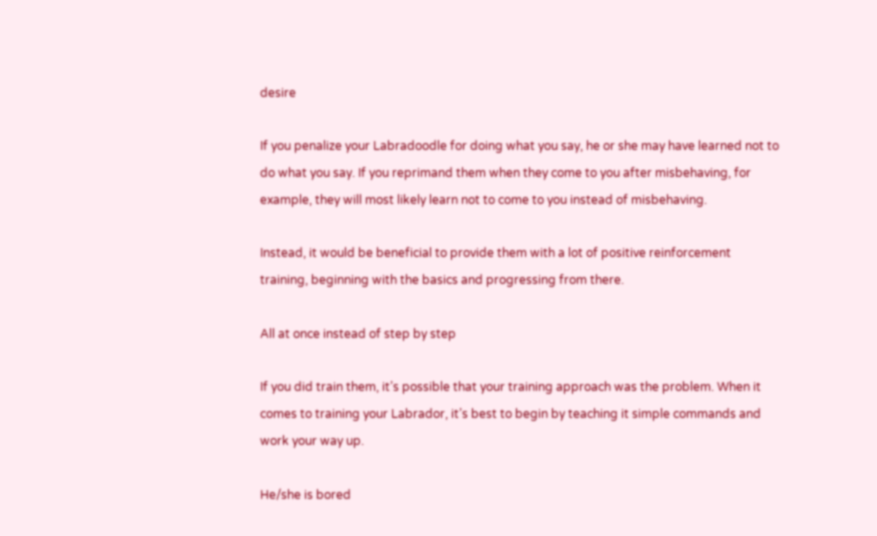desire

If you penalize your Labradoodle for doing what you say, he or she may have learned not to do what you say. If you reprimand them when they come to you after misbehaving, for example, they will most likely learn not to come to you instead of misbehaving.

Instead, it would be beneficial to provide them with a lot of positive reinforcement training, beginning with the basics and progressing from there.

All at once instead of step by step

If you did train them, it’s possible that your training approach was the problem. When it comes to training your Labrador, it’s best to begin by teaching it simple commands and work your way up.

He/she is bored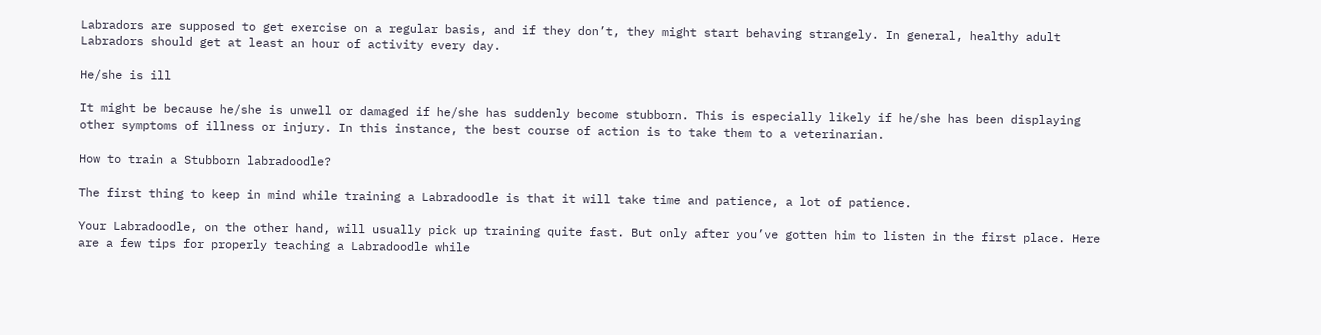Labradors are supposed to get exercise on a regular basis, and if they don’t, they might start behaving strangely. In general, healthy adult Labradors should get at least an hour of activity every day.

He/she is ill

It might be because he/she is unwell or damaged if he/she has suddenly become stubborn. This is especially likely if he/she has been displaying other symptoms of illness or injury. In this instance, the best course of action is to take them to a veterinarian.

How to train a Stubborn labradoodle?

The first thing to keep in mind while training a Labradoodle is that it will take time and patience, a lot of patience.

Your Labradoodle, on the other hand, will usually pick up training quite fast. But only after you’ve gotten him to listen in the first place. Here are a few tips for properly teaching a Labradoodle while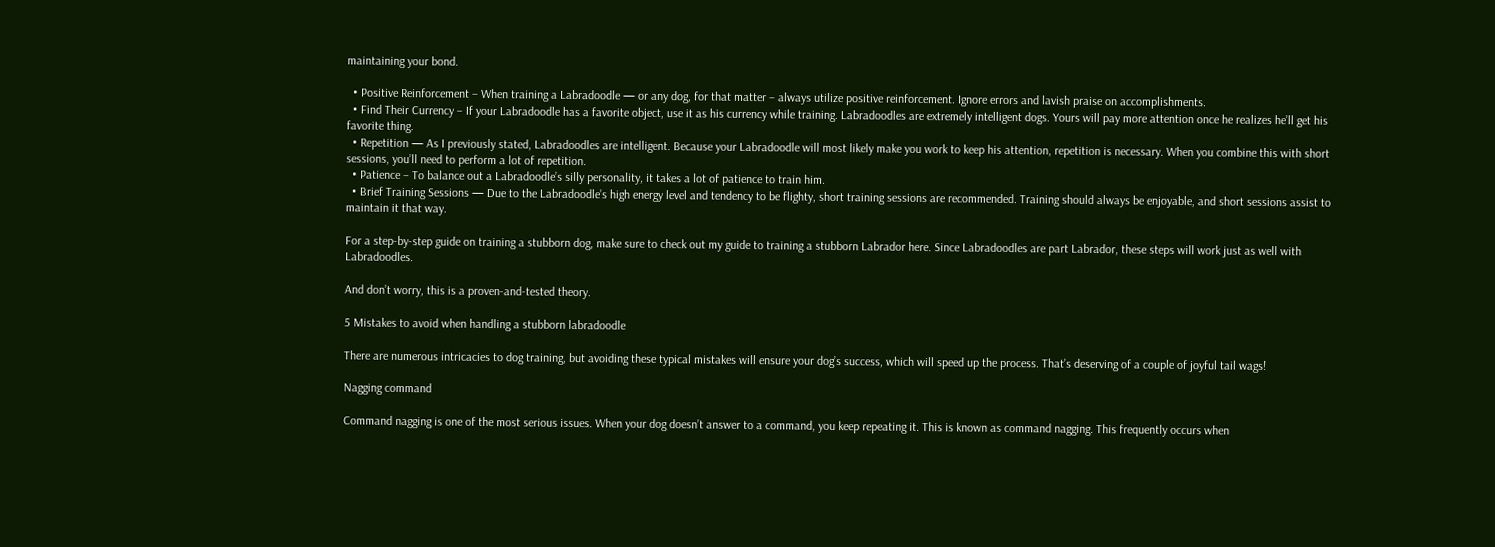maintaining your bond.

  • Positive Reinforcement – When training a Labradoodle — or any dog, for that matter – always utilize positive reinforcement. Ignore errors and lavish praise on accomplishments.
  • Find Their Currency – If your Labradoodle has a favorite object, use it as his currency while training. Labradoodles are extremely intelligent dogs. Yours will pay more attention once he realizes he’ll get his favorite thing.
  • Repetition — As I previously stated, Labradoodles are intelligent. Because your Labradoodle will most likely make you work to keep his attention, repetition is necessary. When you combine this with short sessions, you’ll need to perform a lot of repetition.
  • Patience – To balance out a Labradoodle’s silly personality, it takes a lot of patience to train him.
  • Brief Training Sessions — Due to the Labradoodle’s high energy level and tendency to be flighty, short training sessions are recommended. Training should always be enjoyable, and short sessions assist to maintain it that way.

For a step-by-step guide on training a stubborn dog, make sure to check out my guide to training a stubborn Labrador here. Since Labradoodles are part Labrador, these steps will work just as well with Labradoodles.

And don’t worry, this is a proven-and-tested theory.

5 Mistakes to avoid when handling a stubborn labradoodle

There are numerous intricacies to dog training, but avoiding these typical mistakes will ensure your dog’s success, which will speed up the process. That’s deserving of a couple of joyful tail wags!

Nagging command

Command nagging is one of the most serious issues. When your dog doesn’t answer to a command, you keep repeating it. This is known as command nagging. This frequently occurs when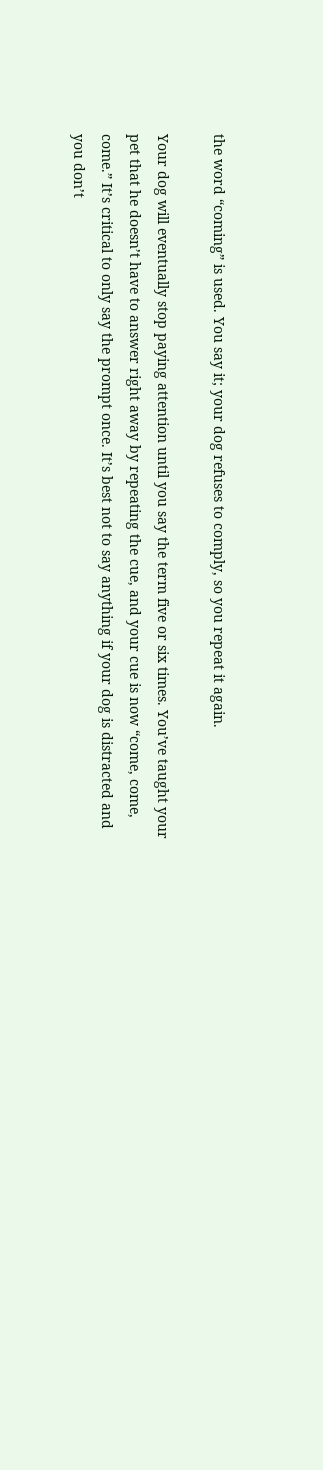the word “coming” is used. You say it; your dog refuses to comply, so you repeat it again.

Your dog will eventually stop paying attention until you say the term five or six times. You’ve taught your pet that he doesn’t have to answer right away by repeating the cue, and your cue is now “come, come, come.” It’s critical to only say the prompt once. It’s best not to say anything if your dog is distracted and you don’t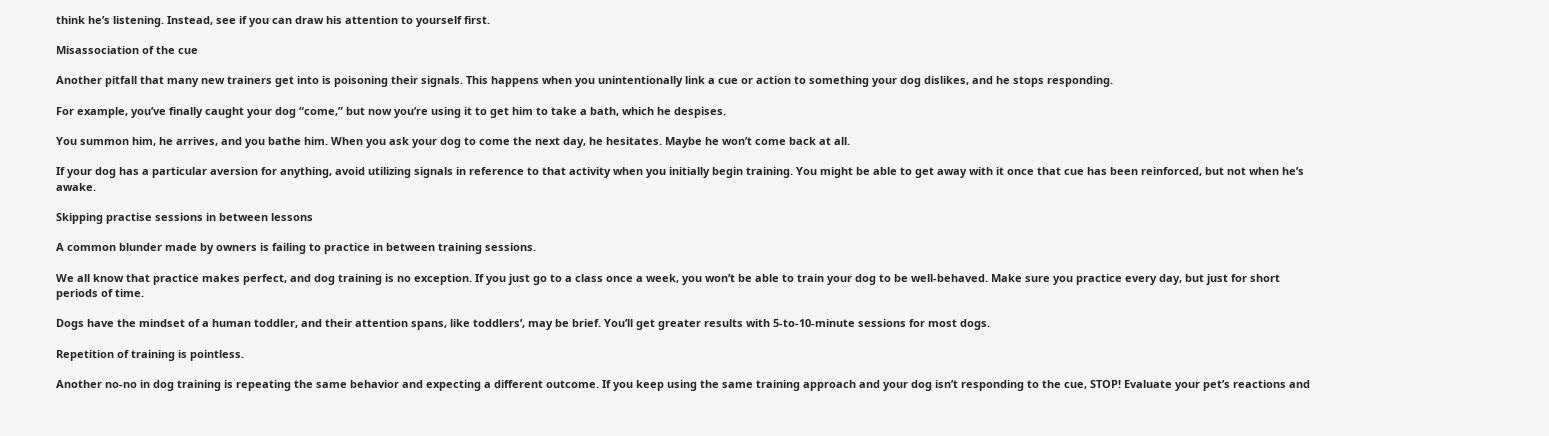think he’s listening. Instead, see if you can draw his attention to yourself first.

Misassociation of the cue

Another pitfall that many new trainers get into is poisoning their signals. This happens when you unintentionally link a cue or action to something your dog dislikes, and he stops responding.

For example, you’ve finally caught your dog “come,” but now you’re using it to get him to take a bath, which he despises.

You summon him, he arrives, and you bathe him. When you ask your dog to come the next day, he hesitates. Maybe he won’t come back at all.

If your dog has a particular aversion for anything, avoid utilizing signals in reference to that activity when you initially begin training. You might be able to get away with it once that cue has been reinforced, but not when he’s awake.

Skipping practise sessions in between lessons

A common blunder made by owners is failing to practice in between training sessions.

We all know that practice makes perfect, and dog training is no exception. If you just go to a class once a week, you won’t be able to train your dog to be well-behaved. Make sure you practice every day, but just for short periods of time.

Dogs have the mindset of a human toddler, and their attention spans, like toddlers’, may be brief. You’ll get greater results with 5-to-10-minute sessions for most dogs.

Repetition of training is pointless.

Another no-no in dog training is repeating the same behavior and expecting a different outcome. If you keep using the same training approach and your dog isn’t responding to the cue, STOP! Evaluate your pet’s reactions and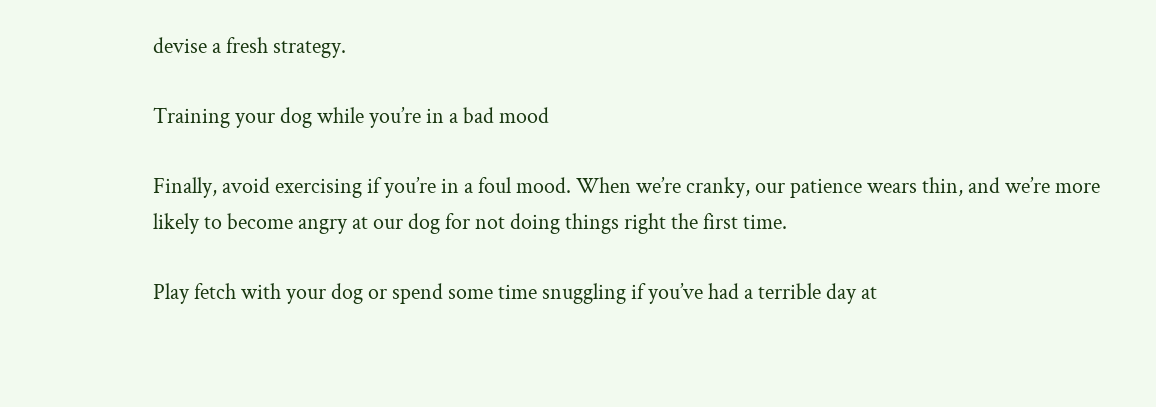devise a fresh strategy.

Training your dog while you’re in a bad mood

Finally, avoid exercising if you’re in a foul mood. When we’re cranky, our patience wears thin, and we’re more likely to become angry at our dog for not doing things right the first time.

Play fetch with your dog or spend some time snuggling if you’ve had a terrible day at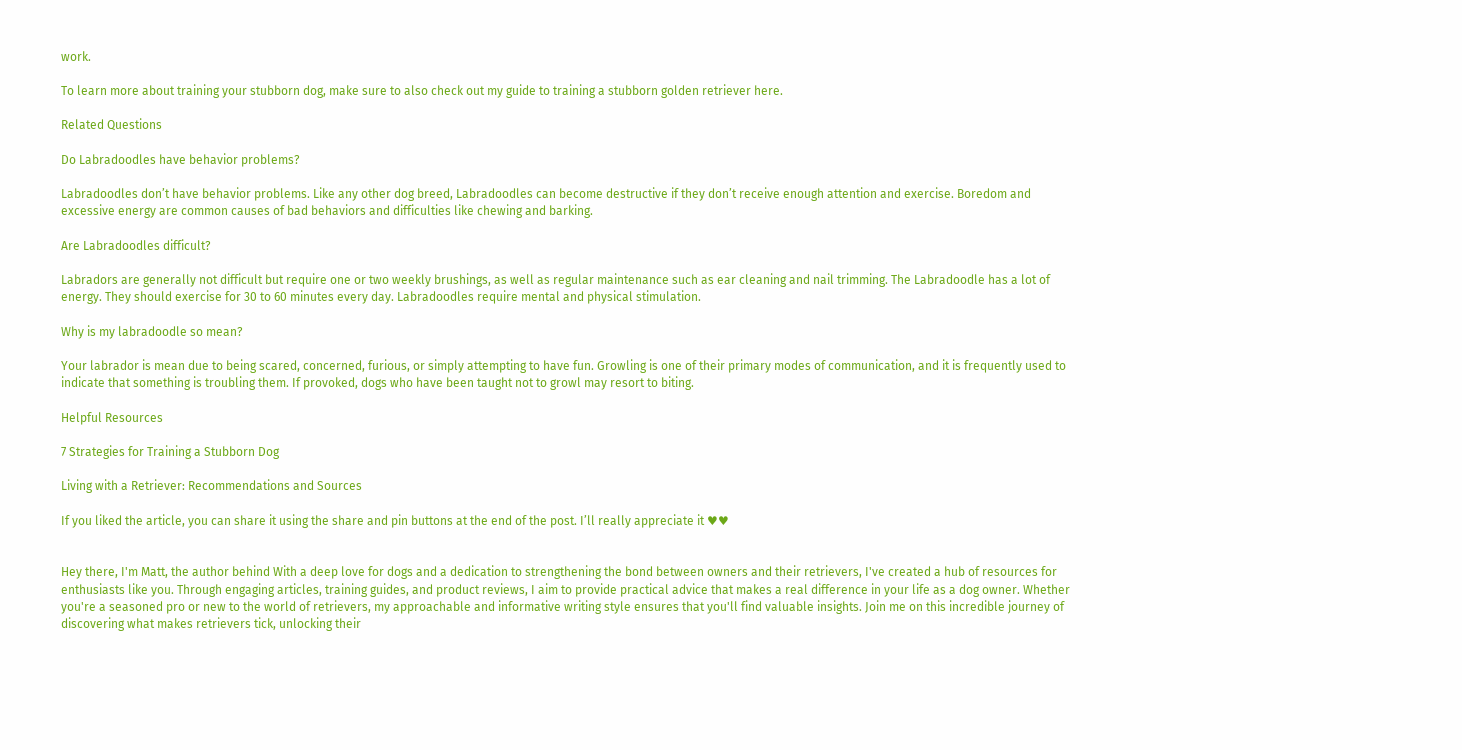work.

To learn more about training your stubborn dog, make sure to also check out my guide to training a stubborn golden retriever here.

Related Questions

Do Labradoodles have behavior problems?

Labradoodles don’t have behavior problems. Like any other dog breed, Labradoodles can become destructive if they don’t receive enough attention and exercise. Boredom and excessive energy are common causes of bad behaviors and difficulties like chewing and barking.

Are Labradoodles difficult?

Labradors are generally not difficult but require one or two weekly brushings, as well as regular maintenance such as ear cleaning and nail trimming. The Labradoodle has a lot of energy. They should exercise for 30 to 60 minutes every day. Labradoodles require mental and physical stimulation.

Why is my labradoodle so mean?

Your labrador is mean due to being scared, concerned, furious, or simply attempting to have fun. Growling is one of their primary modes of communication, and it is frequently used to indicate that something is troubling them. If provoked, dogs who have been taught not to growl may resort to biting.

Helpful Resources

7 Strategies for Training a Stubborn Dog

Living with a Retriever: Recommendations and Sources

If you liked the article, you can share it using the share and pin buttons at the end of the post. I’ll really appreciate it ♥♥


Hey there, I'm Matt, the author behind With a deep love for dogs and a dedication to strengthening the bond between owners and their retrievers, I've created a hub of resources for enthusiasts like you. Through engaging articles, training guides, and product reviews, I aim to provide practical advice that makes a real difference in your life as a dog owner. Whether you're a seasoned pro or new to the world of retrievers, my approachable and informative writing style ensures that you'll find valuable insights. Join me on this incredible journey of discovering what makes retrievers tick, unlocking their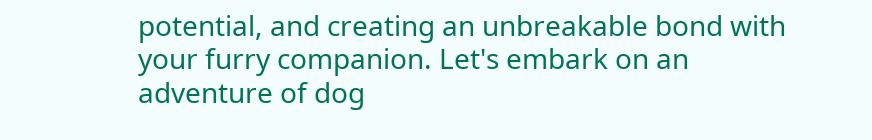potential, and creating an unbreakable bond with your furry companion. Let's embark on an adventure of dog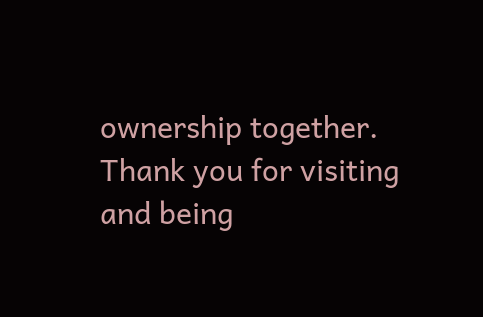ownership together. Thank you for visiting and being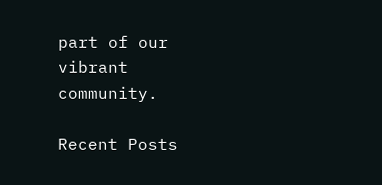part of our vibrant community.

Recent Posts